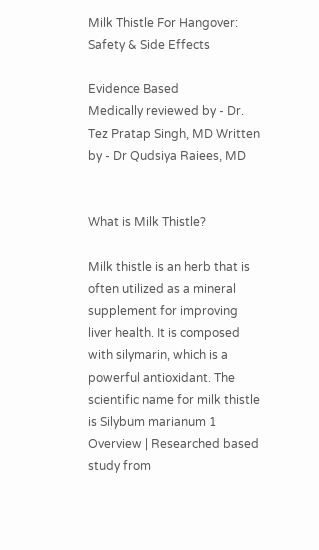Milk Thistle For Hangover: Safety & Side Effects

Evidence Based
Medically reviewed by - Dr. Tez Pratap Singh, MD Written by - Dr Qudsiya Raiees, MD


What is Milk Thistle?

Milk thistle is an herb that is often utilized as a mineral supplement for improving liver health. It is composed with silymarin, which is a powerful antioxidant. The scientific name for milk thistle is Silybum marianum 1 Overview | Researched based study from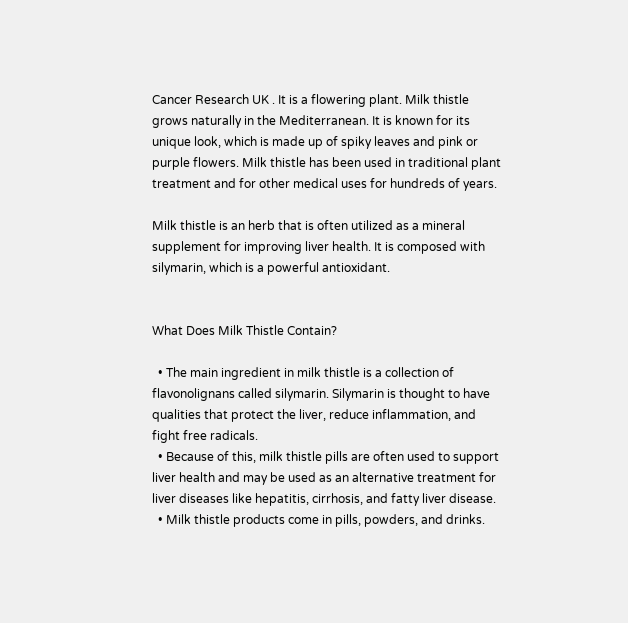Cancer Research UK . It is a flowering plant. Milk thistle grows naturally in the Mediterranean. It is known for its unique look, which is made up of spiky leaves and pink or purple flowers. Milk thistle has been used in traditional plant treatment and for other medical uses for hundreds of years.

Milk thistle is an herb that is often utilized as a mineral supplement for improving liver health. It is composed with silymarin, which is a powerful antioxidant.


What Does Milk Thistle Contain?

  • The main ingredient in milk thistle is a collection of flavonolignans called silymarin. Silymarin is thought to have qualities that protect the liver, reduce inflammation, and fight free radicals.
  • Because of this, milk thistle pills are often used to support liver health and may be used as an alternative treatment for liver diseases like hepatitis, cirrhosis, and fatty liver disease.
  • Milk thistle products come in pills, powders, and drinks.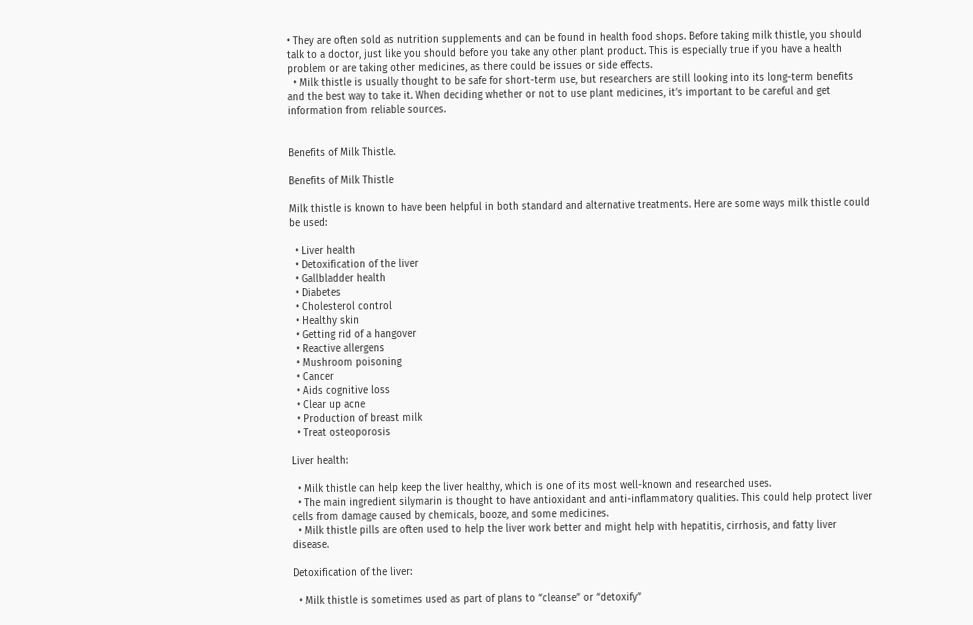• They are often sold as nutrition supplements and can be found in health food shops. Before taking milk thistle, you should talk to a doctor, just like you should before you take any other plant product. This is especially true if you have a health problem or are taking other medicines, as there could be issues or side effects.
  • Milk thistle is usually thought to be safe for short-term use, but researchers are still looking into its long-term benefits and the best way to take it. When deciding whether or not to use plant medicines, it’s important to be careful and get information from reliable sources.


Benefits of Milk Thistle.

Benefits of Milk Thistle

Milk thistle is known to have been helpful in both standard and alternative treatments. Here are some ways milk thistle could be used:

  • Liver health
  • Detoxification of the liver
  • Gallbladder health
  • Diabetes
  • Cholesterol control
  • Healthy skin
  • Getting rid of a hangover
  • Reactive allergens
  • Mushroom poisoning
  • Cancer
  • Aids cognitive loss
  • Clear up acne
  • Production of breast milk
  • Treat osteoporosis

Liver health:

  • Milk thistle can help keep the liver healthy, which is one of its most well-known and researched uses.
  • The main ingredient silymarin is thought to have antioxidant and anti-inflammatory qualities. This could help protect liver cells from damage caused by chemicals, booze, and some medicines.
  • Milk thistle pills are often used to help the liver work better and might help with hepatitis, cirrhosis, and fatty liver disease.

Detoxification of the liver:

  • Milk thistle is sometimes used as part of plans to “cleanse” or “detoxify”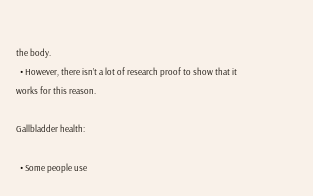the body.
  • However, there isn’t a lot of research proof to show that it works for this reason.

Gallbladder health:

  • Some people use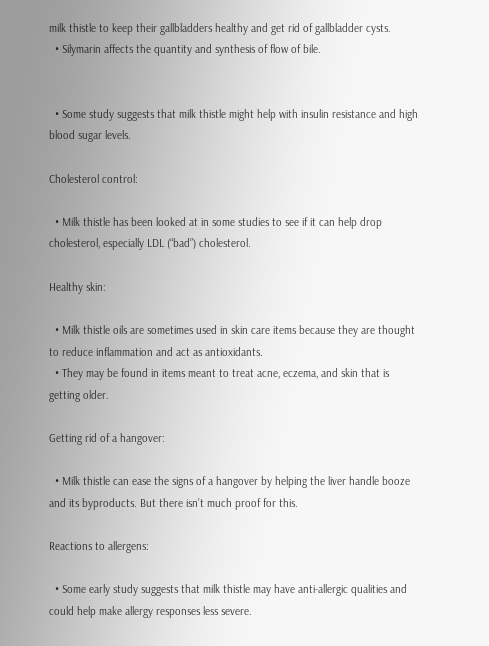milk thistle to keep their gallbladders healthy and get rid of gallbladder cysts.
  • Silymarin affects the quantity and synthesis of flow of bile.


  • Some study suggests that milk thistle might help with insulin resistance and high blood sugar levels.

Cholesterol control:

  • Milk thistle has been looked at in some studies to see if it can help drop cholesterol, especially LDL (“bad”) cholesterol.

Healthy skin:

  • Milk thistle oils are sometimes used in skin care items because they are thought to reduce inflammation and act as antioxidants.
  • They may be found in items meant to treat acne, eczema, and skin that is getting older.

Getting rid of a hangover:

  • Milk thistle can ease the signs of a hangover by helping the liver handle booze and its byproducts. But there isn’t much proof for this.

Reactions to allergens:

  • Some early study suggests that milk thistle may have anti-allergic qualities and could help make allergy responses less severe.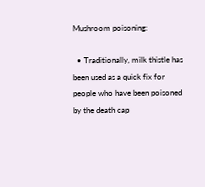Mushroom poisoning:

  • Traditionally, milk thistle has been used as a quick fix for people who have been poisoned by the death cap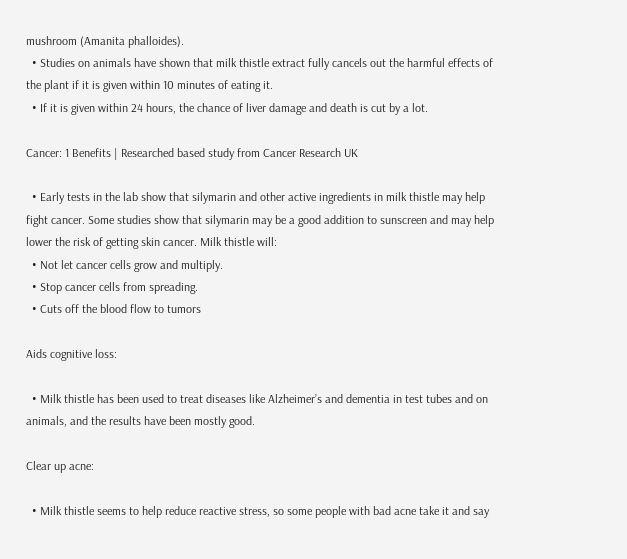mushroom (Amanita phalloides).
  • Studies on animals have shown that milk thistle extract fully cancels out the harmful effects of the plant if it is given within 10 minutes of eating it.
  • If it is given within 24 hours, the chance of liver damage and death is cut by a lot.

Cancer: 1 Benefits | Researched based study from Cancer Research UK

  • Early tests in the lab show that silymarin and other active ingredients in milk thistle may help fight cancer. Some studies show that silymarin may be a good addition to sunscreen and may help lower the risk of getting skin cancer. Milk thistle will:
  • Not let cancer cells grow and multiply.
  • Stop cancer cells from spreading.
  • Cuts off the blood flow to tumors

Aids cognitive loss:

  • Milk thistle has been used to treat diseases like Alzheimer’s and dementia in test tubes and on animals, and the results have been mostly good.

Clear up acne:

  • Milk thistle seems to help reduce reactive stress, so some people with bad acne take it and say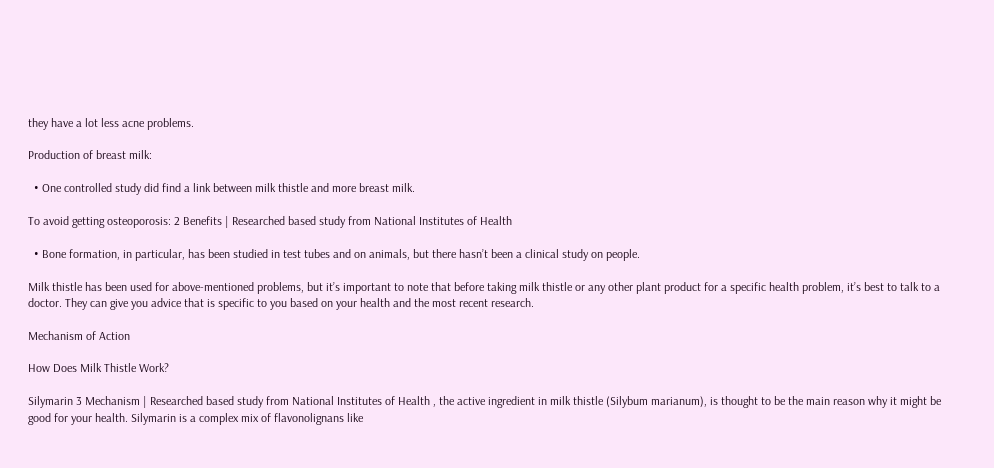they have a lot less acne problems.

Production of breast milk:

  • One controlled study did find a link between milk thistle and more breast milk.

To avoid getting osteoporosis: 2 Benefits | Researched based study from National Institutes of Health

  • Bone formation, in particular, has been studied in test tubes and on animals, but there hasn’t been a clinical study on people.

Milk thistle has been used for above-mentioned problems, but it’s important to note that before taking milk thistle or any other plant product for a specific health problem, it’s best to talk to a doctor. They can give you advice that is specific to you based on your health and the most recent research.

Mechanism of Action

How Does Milk Thistle Work?

Silymarin 3 Mechanism | Researched based study from National Institutes of Health , the active ingredient in milk thistle (Silybum marianum), is thought to be the main reason why it might be good for your health. Silymarin is a complex mix of flavonolignans like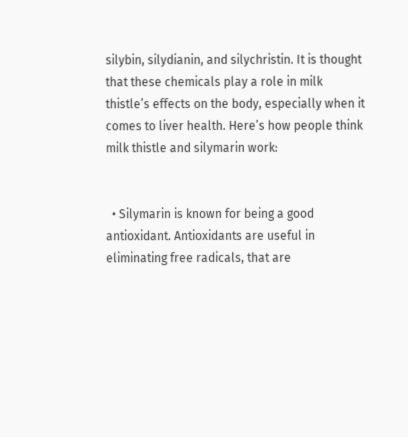silybin, silydianin, and silychristin. It is thought that these chemicals play a role in milk thistle’s effects on the body, especially when it comes to liver health. Here’s how people think milk thistle and silymarin work:


  • Silymarin is known for being a good antioxidant. Antioxidants are useful in eliminating free radicals, that are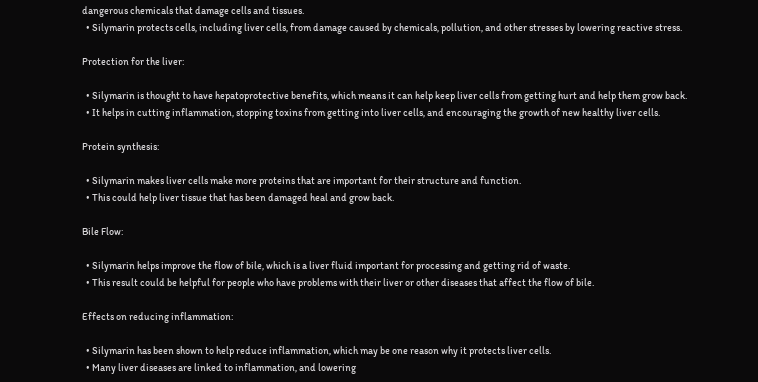dangerous chemicals that damage cells and tissues.
  • Silymarin protects cells, including liver cells, from damage caused by chemicals, pollution, and other stresses by lowering reactive stress.

Protection for the liver:

  • Silymarin is thought to have hepatoprotective benefits, which means it can help keep liver cells from getting hurt and help them grow back.
  • It helps in cutting inflammation, stopping toxins from getting into liver cells, and encouraging the growth of new healthy liver cells.

Protein synthesis:

  • Silymarin makes liver cells make more proteins that are important for their structure and function.
  • This could help liver tissue that has been damaged heal and grow back.

Bile Flow:

  • Silymarin helps improve the flow of bile, which is a liver fluid important for processing and getting rid of waste.
  • This result could be helpful for people who have problems with their liver or other diseases that affect the flow of bile.

Effects on reducing inflammation:

  • Silymarin has been shown to help reduce inflammation, which may be one reason why it protects liver cells.
  • Many liver diseases are linked to inflammation, and lowering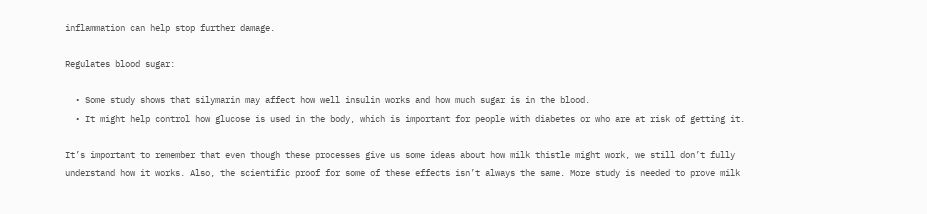inflammation can help stop further damage.

Regulates blood sugar:

  • Some study shows that silymarin may affect how well insulin works and how much sugar is in the blood.
  • It might help control how glucose is used in the body, which is important for people with diabetes or who are at risk of getting it.

It’s important to remember that even though these processes give us some ideas about how milk thistle might work, we still don’t fully understand how it works. Also, the scientific proof for some of these effects isn’t always the same. More study is needed to prove milk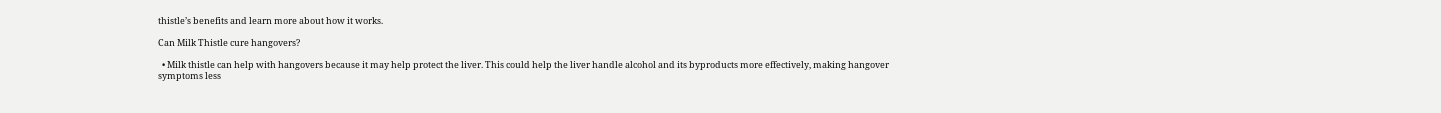thistle’s benefits and learn more about how it works.

Can Milk Thistle cure hangovers?

  • Milk thistle can help with hangovers because it may help protect the liver. This could help the liver handle alcohol and its byproducts more effectively, making hangover symptoms less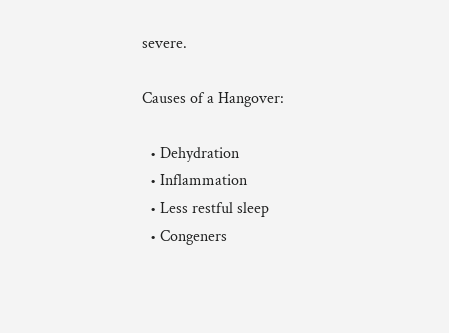severe.

Causes of a Hangover:

  • Dehydration
  • Inflammation
  • Less restful sleep
  • Congeners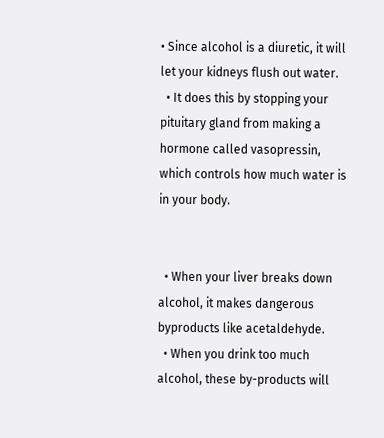• Since alcohol is a diuretic, it will let your kidneys flush out water.
  • It does this by stopping your pituitary gland from making a hormone called vasopressin, which controls how much water is in your body.


  • When your liver breaks down alcohol, it makes dangerous byproducts like acetaldehyde.
  • When you drink too much alcohol, these by-products will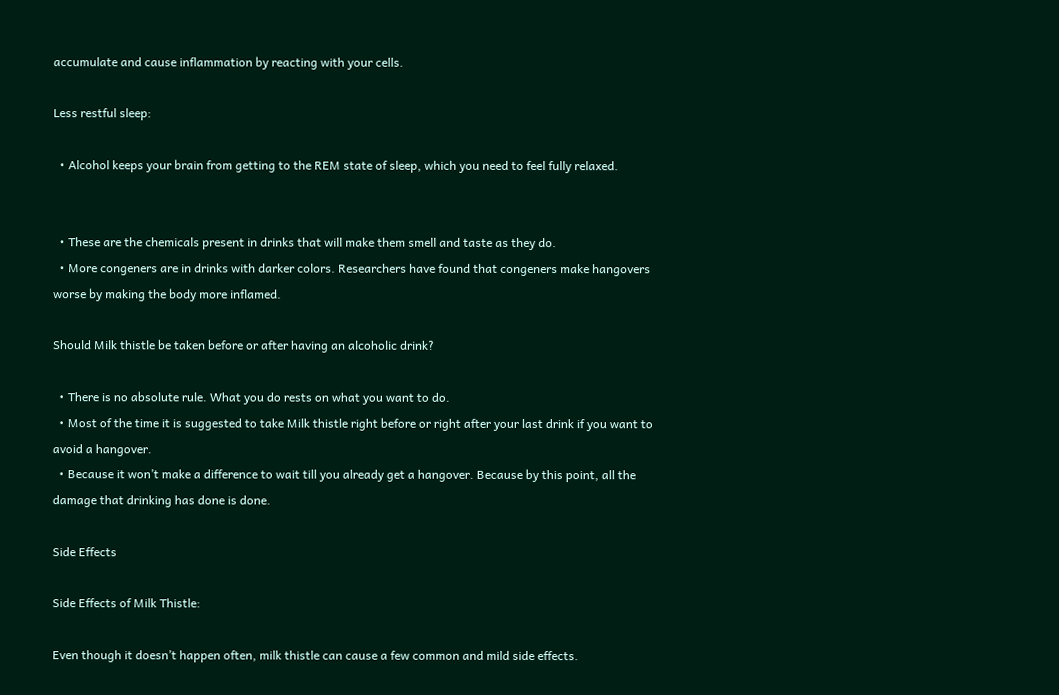accumulate and cause inflammation by reacting with your cells.

Less restful sleep:

  • Alcohol keeps your brain from getting to the REM state of sleep, which you need to feel fully relaxed.


  • These are the chemicals present in drinks that will make them smell and taste as they do.
  • More congeners are in drinks with darker colors. Researchers have found that congeners make hangovers worse by making the body more inflamed.

Should Milk thistle be taken before or after having an alcoholic drink?

  • There is no absolute rule. What you do rests on what you want to do.
  • Most of the time it is suggested to take Milk thistle right before or right after your last drink if you want to avoid a hangover.
  • Because it won’t make a difference to wait till you already get a hangover. Because by this point, all the damage that drinking has done is done.

Side Effects

Side Effects of Milk Thistle:

Even though it doesn’t happen often, milk thistle can cause a few common and mild side effects.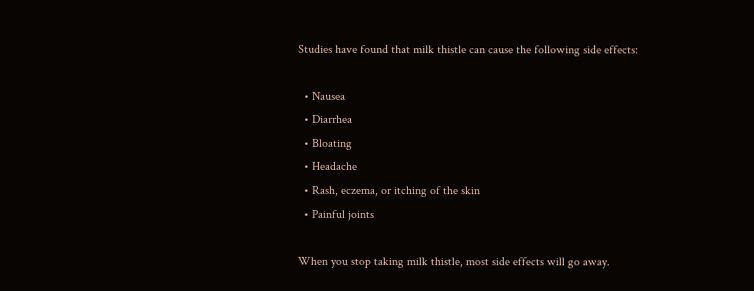Studies have found that milk thistle can cause the following side effects:

  • Nausea
  • Diarrhea
  • Bloating
  • Headache
  • Rash, eczema, or itching of the skin
  • Painful joints

When you stop taking milk thistle, most side effects will go away.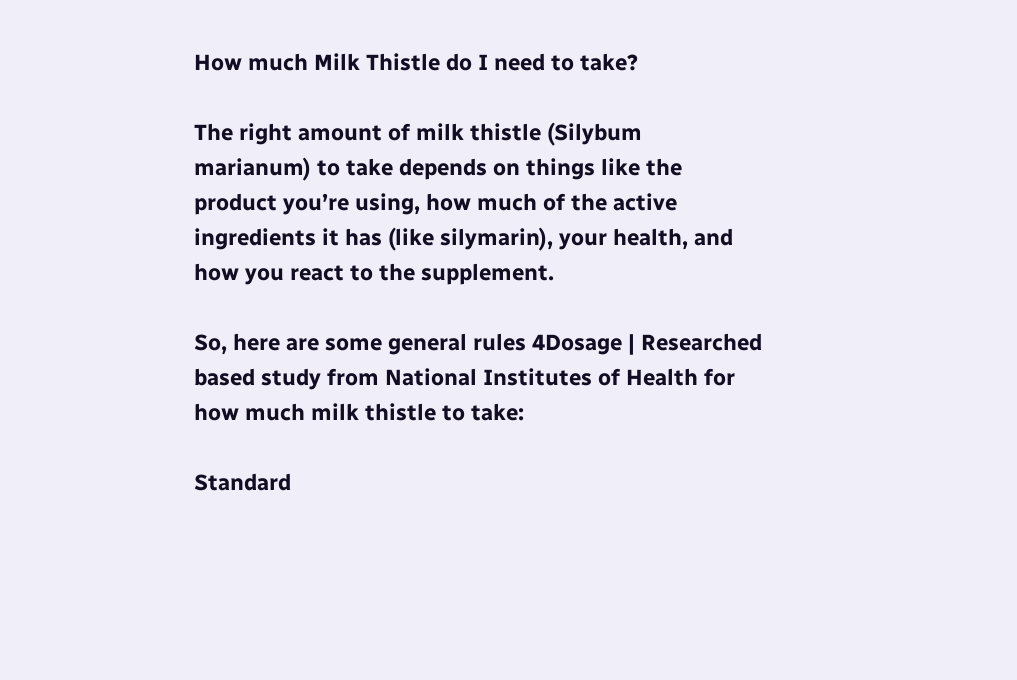How much Milk Thistle do I need to take?

The right amount of milk thistle (Silybum marianum) to take depends on things like the product you’re using, how much of the active ingredients it has (like silymarin), your health, and how you react to the supplement.

So, here are some general rules 4Dosage | Researched based study from National Institutes of Health for how much milk thistle to take:

Standard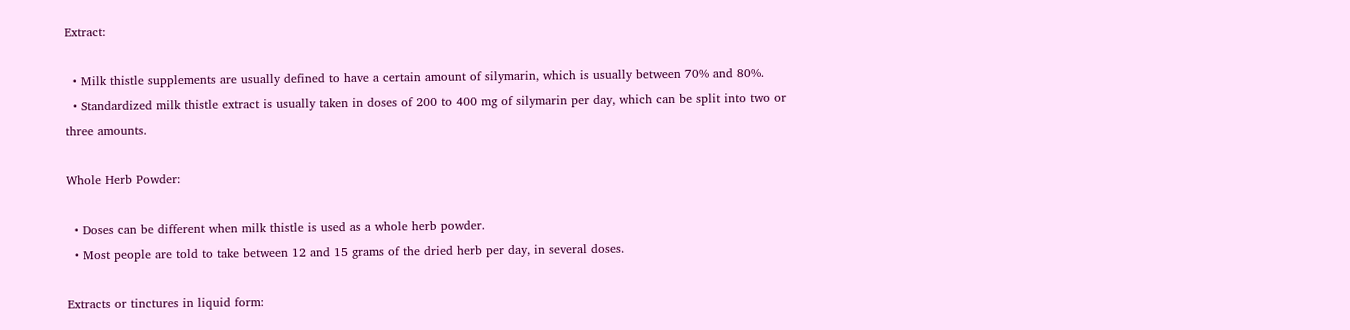Extract:

  • Milk thistle supplements are usually defined to have a certain amount of silymarin, which is usually between 70% and 80%.
  • Standardized milk thistle extract is usually taken in doses of 200 to 400 mg of silymarin per day, which can be split into two or three amounts.

Whole Herb Powder:

  • Doses can be different when milk thistle is used as a whole herb powder.
  • Most people are told to take between 12 and 15 grams of the dried herb per day, in several doses.

Extracts or tinctures in liquid form: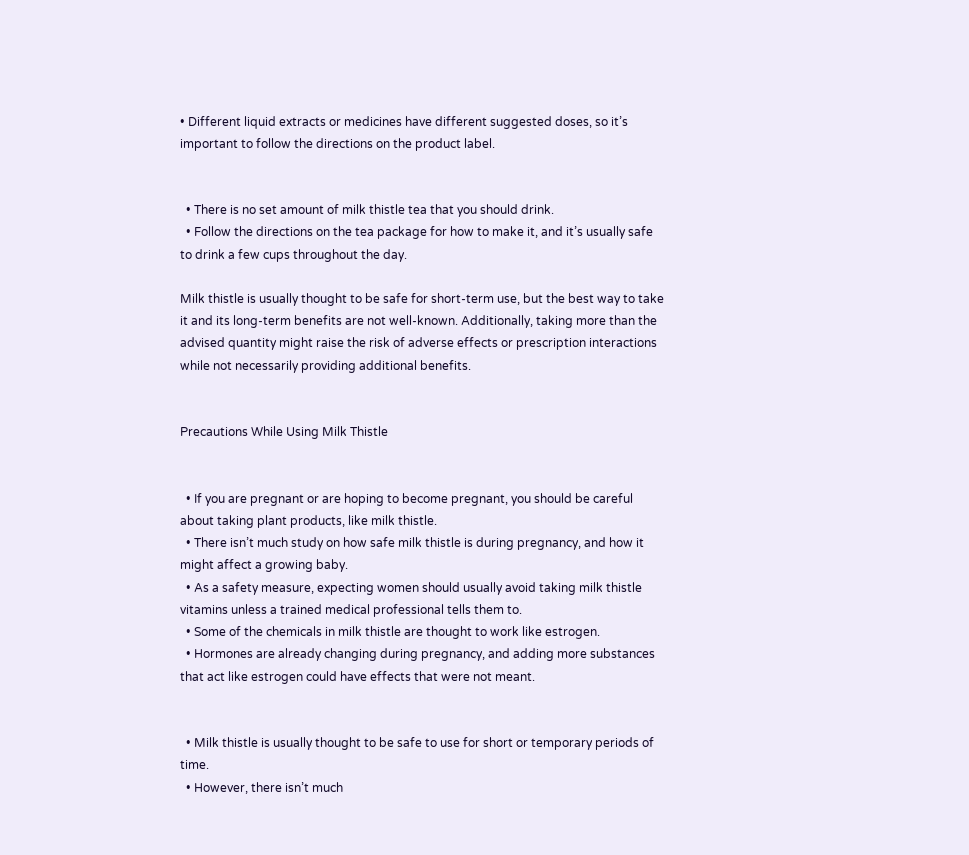• Different liquid extracts or medicines have different suggested doses, so it’s important to follow the directions on the product label.


  • There is no set amount of milk thistle tea that you should drink.
  • Follow the directions on the tea package for how to make it, and it’s usually safe to drink a few cups throughout the day.

Milk thistle is usually thought to be safe for short-term use, but the best way to take it and its long-term benefits are not well-known. Additionally, taking more than the advised quantity might raise the risk of adverse effects or prescription interactions while not necessarily providing additional benefits.


Precautions While Using Milk Thistle


  • If you are pregnant or are hoping to become pregnant, you should be careful about taking plant products, like milk thistle.
  • There isn’t much study on how safe milk thistle is during pregnancy, and how it might affect a growing baby.
  • As a safety measure, expecting women should usually avoid taking milk thistle vitamins unless a trained medical professional tells them to.
  • Some of the chemicals in milk thistle are thought to work like estrogen.
  • Hormones are already changing during pregnancy, and adding more substances that act like estrogen could have effects that were not meant.


  • Milk thistle is usually thought to be safe to use for short or temporary periods of time.
  • However, there isn’t much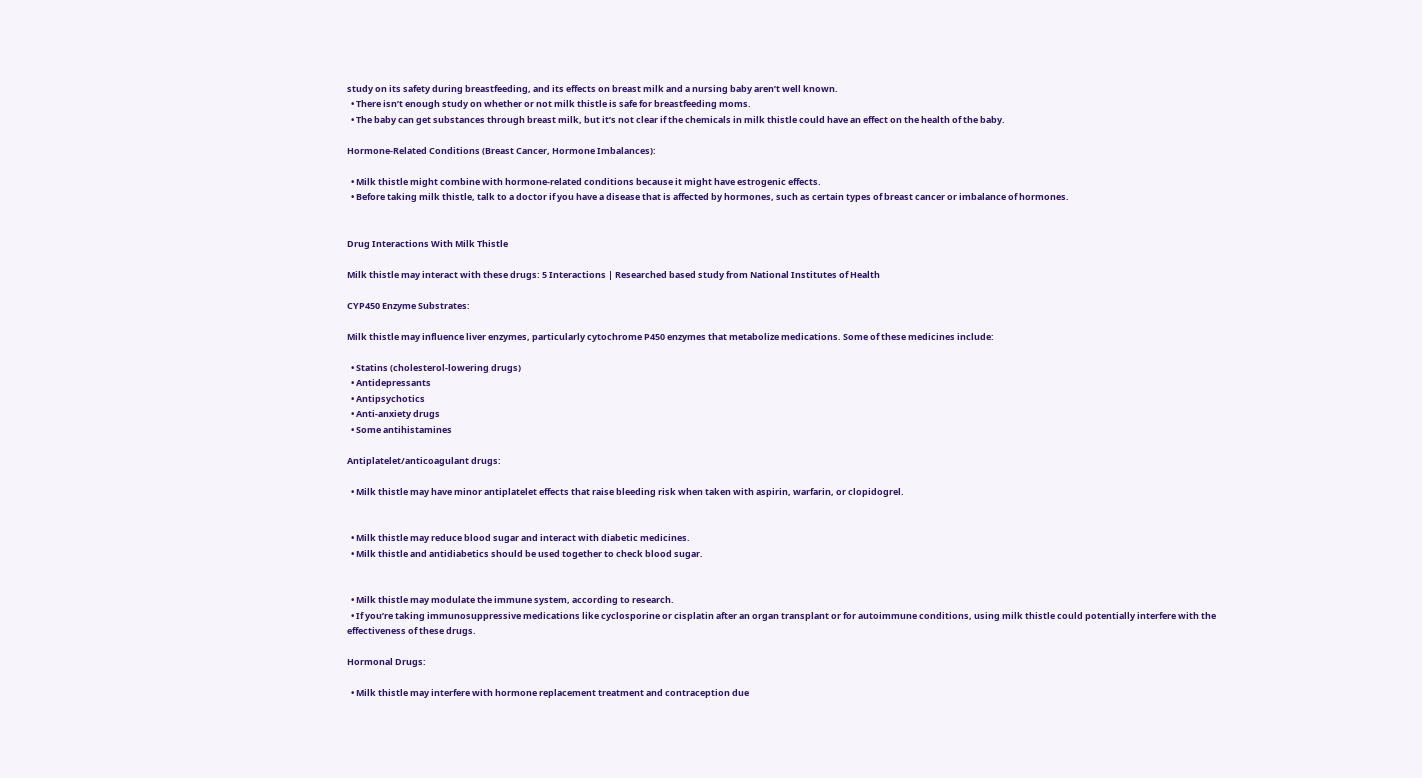study on its safety during breastfeeding, and its effects on breast milk and a nursing baby aren’t well known.
  • There isn’t enough study on whether or not milk thistle is safe for breastfeeding moms.
  • The baby can get substances through breast milk, but it’s not clear if the chemicals in milk thistle could have an effect on the health of the baby.

Hormone-Related Conditions (Breast Cancer, Hormone Imbalances):

  • Milk thistle might combine with hormone-related conditions because it might have estrogenic effects.
  • Before taking milk thistle, talk to a doctor if you have a disease that is affected by hormones, such as certain types of breast cancer or imbalance of hormones.


Drug Interactions With Milk Thistle

Milk thistle may interact with these drugs: 5 Interactions | Researched based study from National Institutes of Health

CYP450 Enzyme Substrates:

Milk thistle may influence liver enzymes, particularly cytochrome P450 enzymes that metabolize medications. Some of these medicines include:

  • Statins (cholesterol-lowering drugs)
  • Antidepressants
  • Antipsychotics
  • Anti-anxiety drugs
  • Some antihistamines

Antiplatelet/anticoagulant drugs:

  • Milk thistle may have minor antiplatelet effects that raise bleeding risk when taken with aspirin, warfarin, or clopidogrel.


  • Milk thistle may reduce blood sugar and interact with diabetic medicines.
  • Milk thistle and antidiabetics should be used together to check blood sugar.


  • Milk thistle may modulate the immune system, according to research.
  • If you’re taking immunosuppressive medications like cyclosporine or cisplatin after an organ transplant or for autoimmune conditions, using milk thistle could potentially interfere with the effectiveness of these drugs.

Hormonal Drugs:

  • Milk thistle may interfere with hormone replacement treatment and contraception due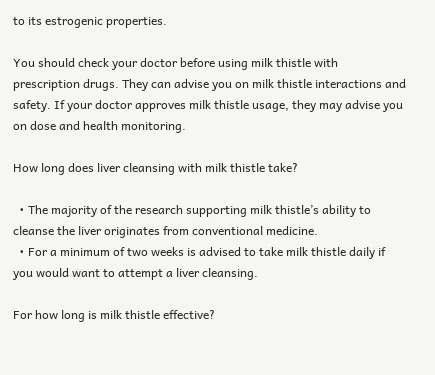to its estrogenic properties.

You should check your doctor before using milk thistle with prescription drugs. They can advise you on milk thistle interactions and safety. If your doctor approves milk thistle usage, they may advise you on dose and health monitoring.

How long does liver cleansing with milk thistle take?

  • The majority of the research supporting milk thistle’s ability to cleanse the liver originates from conventional medicine.
  • For a minimum of two weeks is advised to take milk thistle daily if you would want to attempt a liver cleansing.

For how long is milk thistle effective?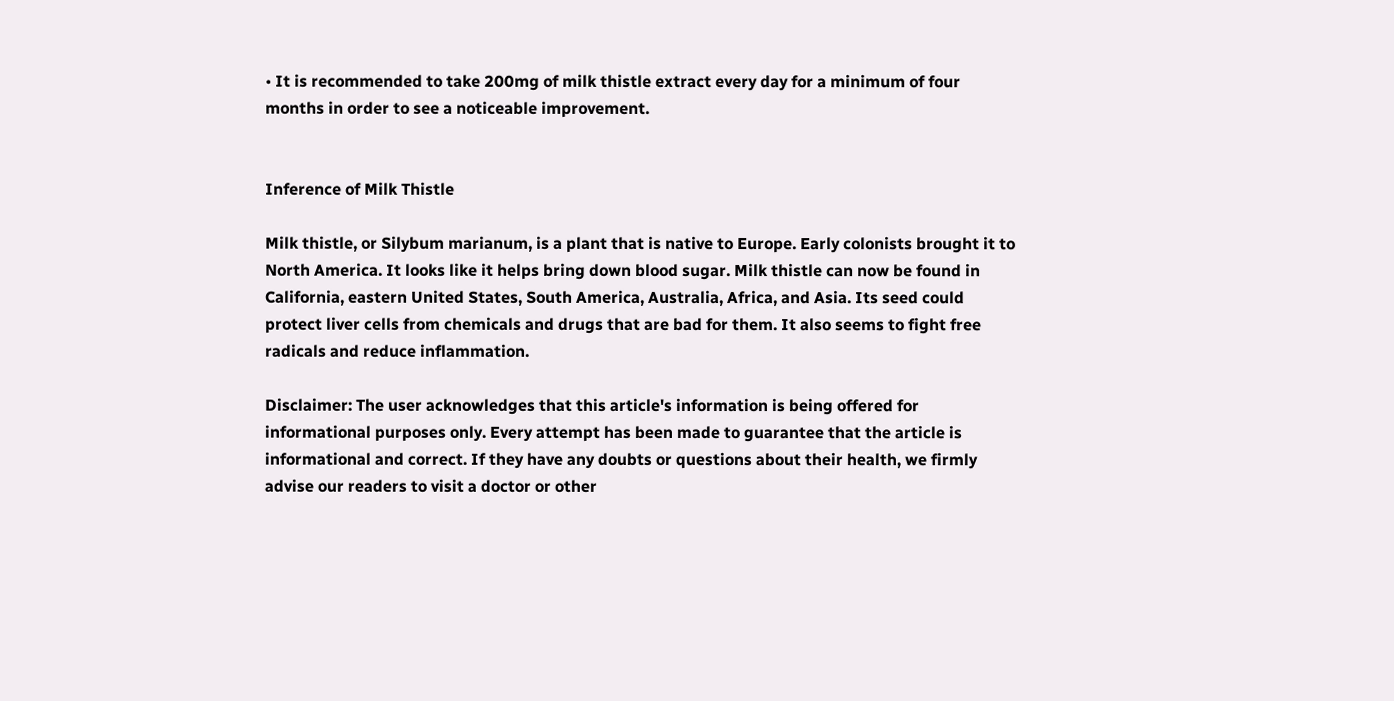• It is recommended to take 200mg of milk thistle extract every day for a minimum of four months in order to see a noticeable improvement.


Inference of Milk Thistle

Milk thistle, or Silybum marianum, is a plant that is native to Europe. Early colonists brought it to North America. It looks like it helps bring down blood sugar. Milk thistle can now be found in California, eastern United States, South America, Australia, Africa, and Asia. Its seed could protect liver cells from chemicals and drugs that are bad for them. It also seems to fight free radicals and reduce inflammation.

Disclaimer: The user acknowledges that this article's information is being offered for informational purposes only. Every attempt has been made to guarantee that the article is informational and correct. If they have any doubts or questions about their health, we firmly advise our readers to visit a doctor or other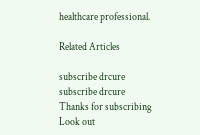healthcare professional.

Related Articles

subscribe drcure
subscribe drcure
Thanks for subscribing
Look out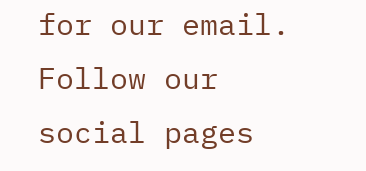for our email. Follow our social pages